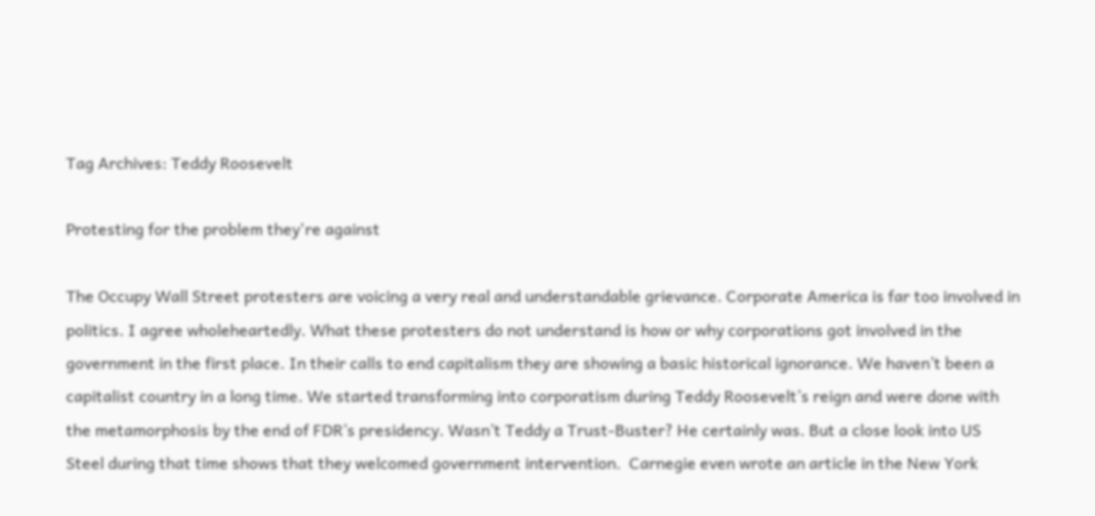Tag Archives: Teddy Roosevelt

Protesting for the problem they're against

The Occupy Wall Street protesters are voicing a very real and understandable grievance. Corporate America is far too involved in politics. I agree wholeheartedly. What these protesters do not understand is how or why corporations got involved in the government in the first place. In their calls to end capitalism they are showing a basic historical ignorance. We haven’t been a capitalist country in a long time. We started transforming into corporatism during Teddy Roosevelt’s reign and were done with the metamorphosis by the end of FDR’s presidency. Wasn’t Teddy a Trust-Buster? He certainly was. But a close look into US Steel during that time shows that they welcomed government intervention.  Carnegie even wrote an article in the New York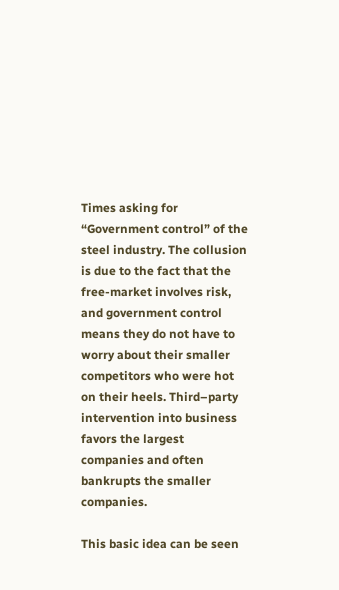Times asking for “Government control” of the steel industry. The collusion is due to the fact that the free-market involves risk, and government control means they do not have to worry about their smaller competitors who were hot on their heels. Third–party intervention into business favors the largest companies and often bankrupts the smaller companies.

This basic idea can be seen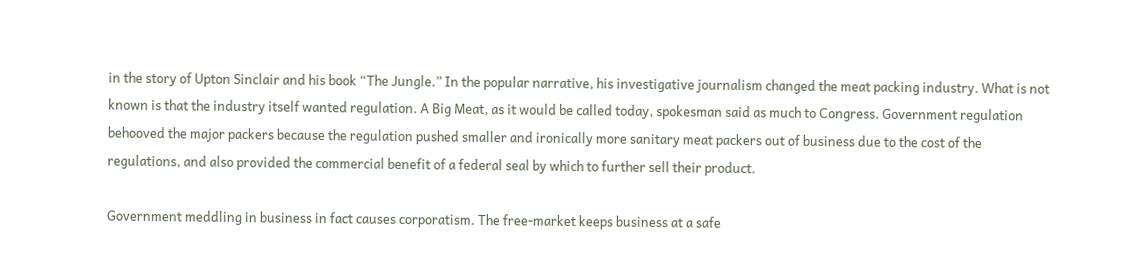in the story of Upton Sinclair and his book “The Jungle.” In the popular narrative, his investigative journalism changed the meat packing industry. What is not known is that the industry itself wanted regulation. A Big Meat, as it would be called today, spokesman said as much to Congress. Government regulation behooved the major packers because the regulation pushed smaller and ironically more sanitary meat packers out of business due to the cost of the regulations, and also provided the commercial benefit of a federal seal by which to further sell their product.

Government meddling in business in fact causes corporatism. The free-market keeps business at a safe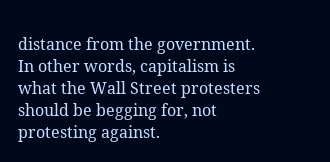distance from the government. In other words, capitalism is what the Wall Street protesters should be begging for, not protesting against.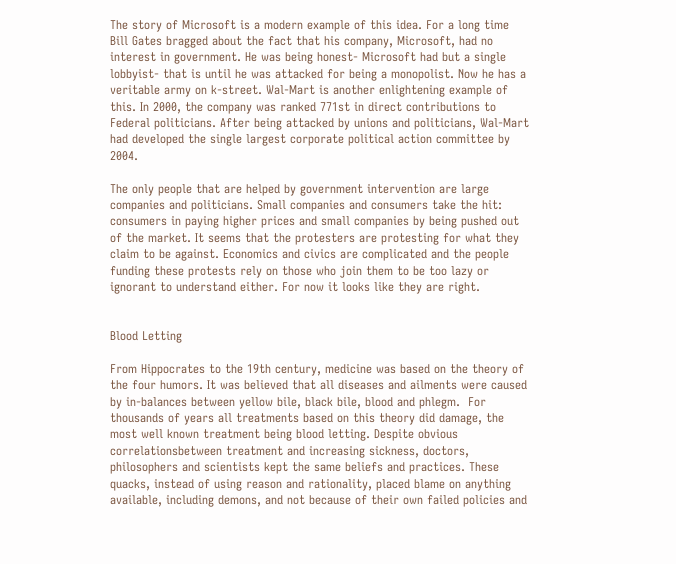The story of Microsoft is a modern example of this idea. For a long time Bill Gates bragged about the fact that his company, Microsoft, had no interest in government. He was being honest- Microsoft had but a single lobbyist- that is until he was attacked for being a monopolist. Now he has a veritable army on k-street. Wal-Mart is another enlightening example of this. In 2000, the company was ranked 771st in direct contributions to Federal politicians. After being attacked by unions and politicians, Wal-Mart had developed the single largest corporate political action committee by 2004.

The only people that are helped by government intervention are large companies and politicians. Small companies and consumers take the hit: consumers in paying higher prices and small companies by being pushed out of the market. It seems that the protesters are protesting for what they claim to be against. Economics and civics are complicated and the people funding these protests rely on those who join them to be too lazy or ignorant to understand either. For now it looks like they are right.


Blood Letting

From Hippocrates to the 19th century, medicine was based on the theory of the four humors. It was believed that all diseases and ailments were caused by in-balances between yellow bile, black bile, blood and phlegm.  For thousands of years all treatments based on this theory did damage, the most well known treatment being blood letting. Despite obvious correlationsbetween treatment and increasing sickness, doctors, philosophers and scientists kept the same beliefs and practices. These quacks, instead of using reason and rationality, placed blame on anything available, including demons, and not because of their own failed policies and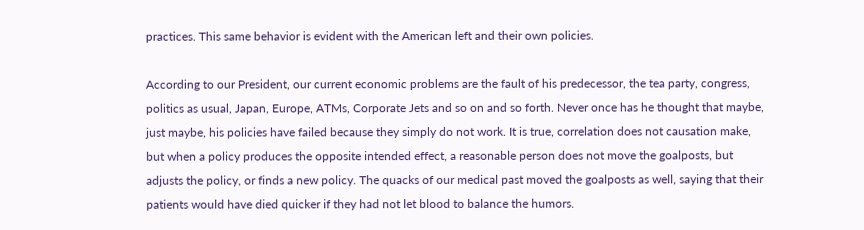practices. This same behavior is evident with the American left and their own policies.

According to our President, our current economic problems are the fault of his predecessor, the tea party, congress, politics as usual, Japan, Europe, ATMs, Corporate Jets and so on and so forth. Never once has he thought that maybe, just maybe, his policies have failed because they simply do not work. It is true, correlation does not causation make, but when a policy produces the opposite intended effect, a reasonable person does not move the goalposts, but adjusts the policy, or finds a new policy. The quacks of our medical past moved the goalposts as well, saying that their patients would have died quicker if they had not let blood to balance the humors.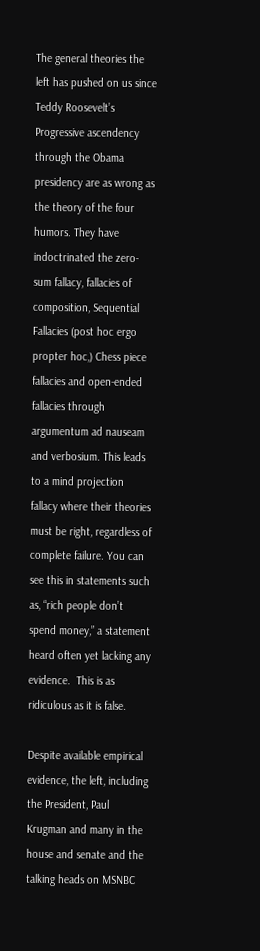The general theories the left has pushed on us since Teddy Roosevelt’s Progressive ascendency through the Obama presidency are as wrong as the theory of the four humors. They have indoctrinated the zero-sum fallacy, fallacies of composition, Sequential Fallacies (post hoc ergo propter hoc,) Chess piece fallacies and open-ended fallacies through argumentum ad nauseam and verbosium. This leads to a mind projection fallacy where their theories must be right, regardless of complete failure. You can see this in statements such as, “rich people don’t spend money,” a statement heard often yet lacking any evidence.  This is as ridiculous as it is false.

Despite available empirical evidence, the left, including the President, Paul Krugman and many in the house and senate and the talking heads on MSNBC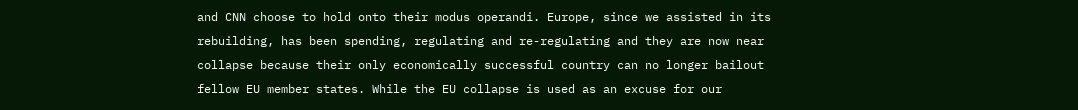and CNN choose to hold onto their modus operandi. Europe, since we assisted in its rebuilding, has been spending, regulating and re-regulating and they are now near collapse because their only economically successful country can no longer bailout fellow EU member states. While the EU collapse is used as an excuse for our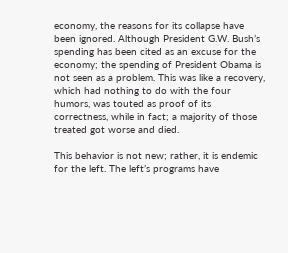economy, the reasons for its collapse have been ignored. Although President G.W. Bush’s spending has been cited as an excuse for the economy; the spending of President Obama is not seen as a problem. This was like a recovery, which had nothing to do with the four humors, was touted as proof of its correctness, while in fact; a majority of those treated got worse and died.

This behavior is not new; rather, it is endemic for the left. The left’s programs have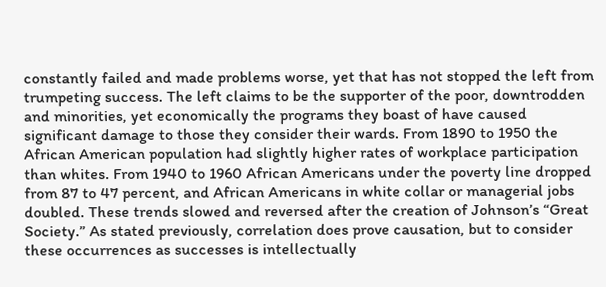constantly failed and made problems worse, yet that has not stopped the left from trumpeting success. The left claims to be the supporter of the poor, downtrodden and minorities, yet economically the programs they boast of have caused significant damage to those they consider their wards. From 1890 to 1950 the African American population had slightly higher rates of workplace participation than whites. From 1940 to 1960 African Americans under the poverty line dropped from 87 to 47 percent, and African Americans in white collar or managerial jobs doubled. These trends slowed and reversed after the creation of Johnson’s “Great Society.” As stated previously, correlation does prove causation, but to consider these occurrences as successes is intellectually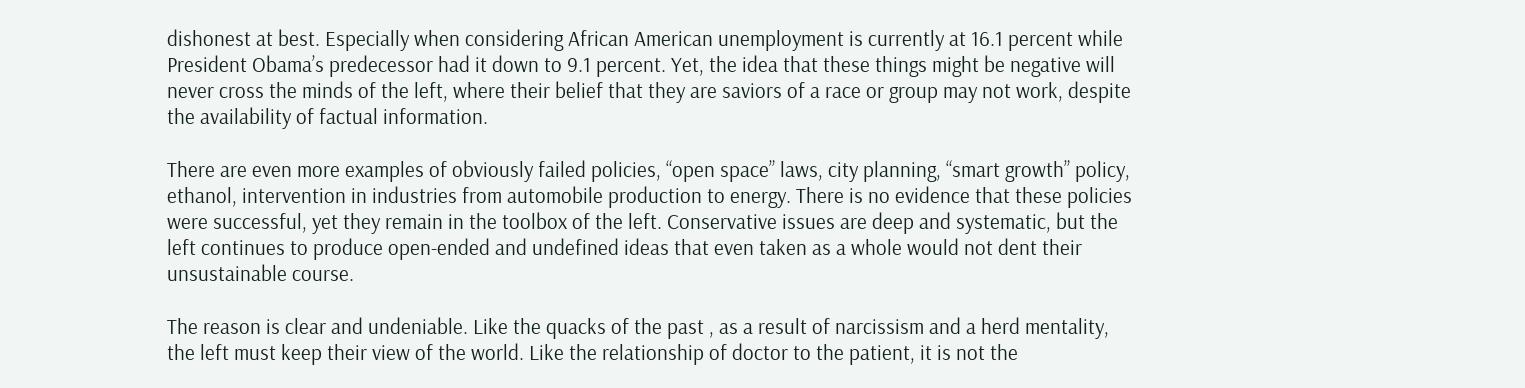dishonest at best. Especially when considering African American unemployment is currently at 16.1 percent while President Obama’s predecessor had it down to 9.1 percent. Yet, the idea that these things might be negative will never cross the minds of the left, where their belief that they are saviors of a race or group may not work, despite the availability of factual information.

There are even more examples of obviously failed policies, “open space” laws, city planning, “smart growth” policy, ethanol, intervention in industries from automobile production to energy. There is no evidence that these policies were successful, yet they remain in the toolbox of the left. Conservative issues are deep and systematic, but the left continues to produce open-ended and undefined ideas that even taken as a whole would not dent their unsustainable course.

The reason is clear and undeniable. Like the quacks of the past , as a result of narcissism and a herd mentality, the left must keep their view of the world. Like the relationship of doctor to the patient, it is not the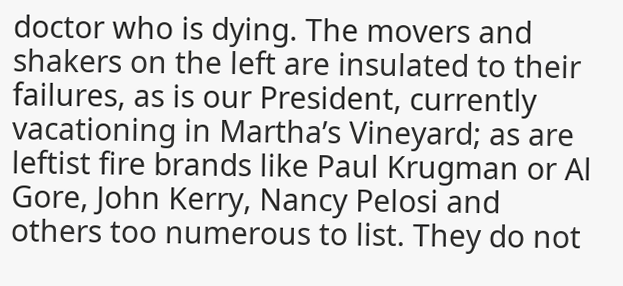doctor who is dying. The movers and shakers on the left are insulated to their failures, as is our President, currently vacationing in Martha’s Vineyard; as are leftist fire brands like Paul Krugman or Al Gore, John Kerry, Nancy Pelosi and others too numerous to list. They do not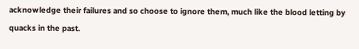acknowledge their failures and so choose to ignore them, much like the blood letting by quacks in the past.